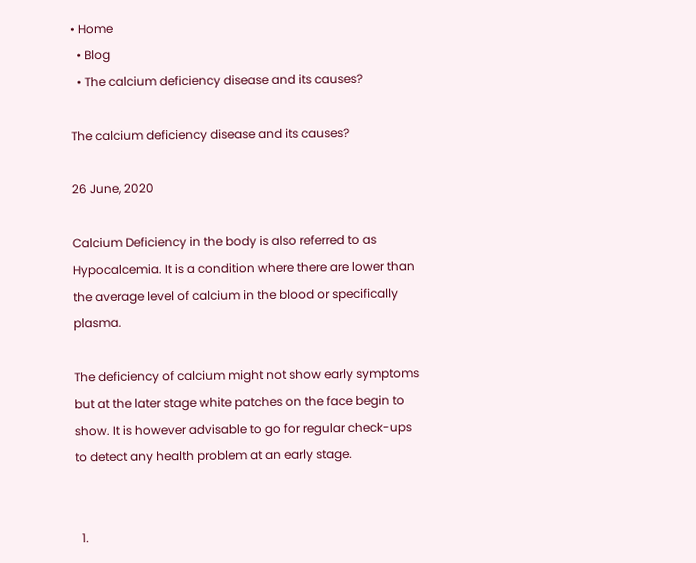• Home
  • Blog
  • The calcium deficiency disease and its causes?

The calcium deficiency disease and its causes?

26 June, 2020

Calcium Deficiency in the body is also referred to as Hypocalcemia. It is a condition where there are lower than the average level of calcium in the blood or specifically plasma.

The deficiency of calcium might not show early symptoms but at the later stage white patches on the face begin to show. It is however advisable to go for regular check-ups to detect any health problem at an early stage.


  1.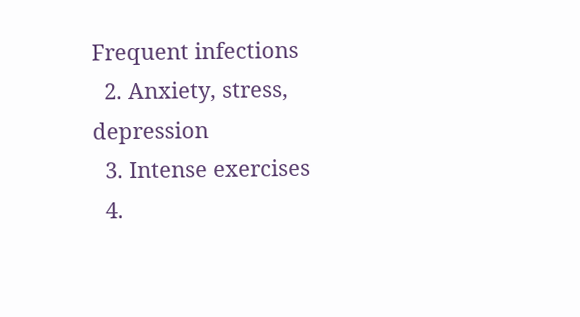Frequent infections
  2. Anxiety, stress, depression
  3. Intense exercises
  4.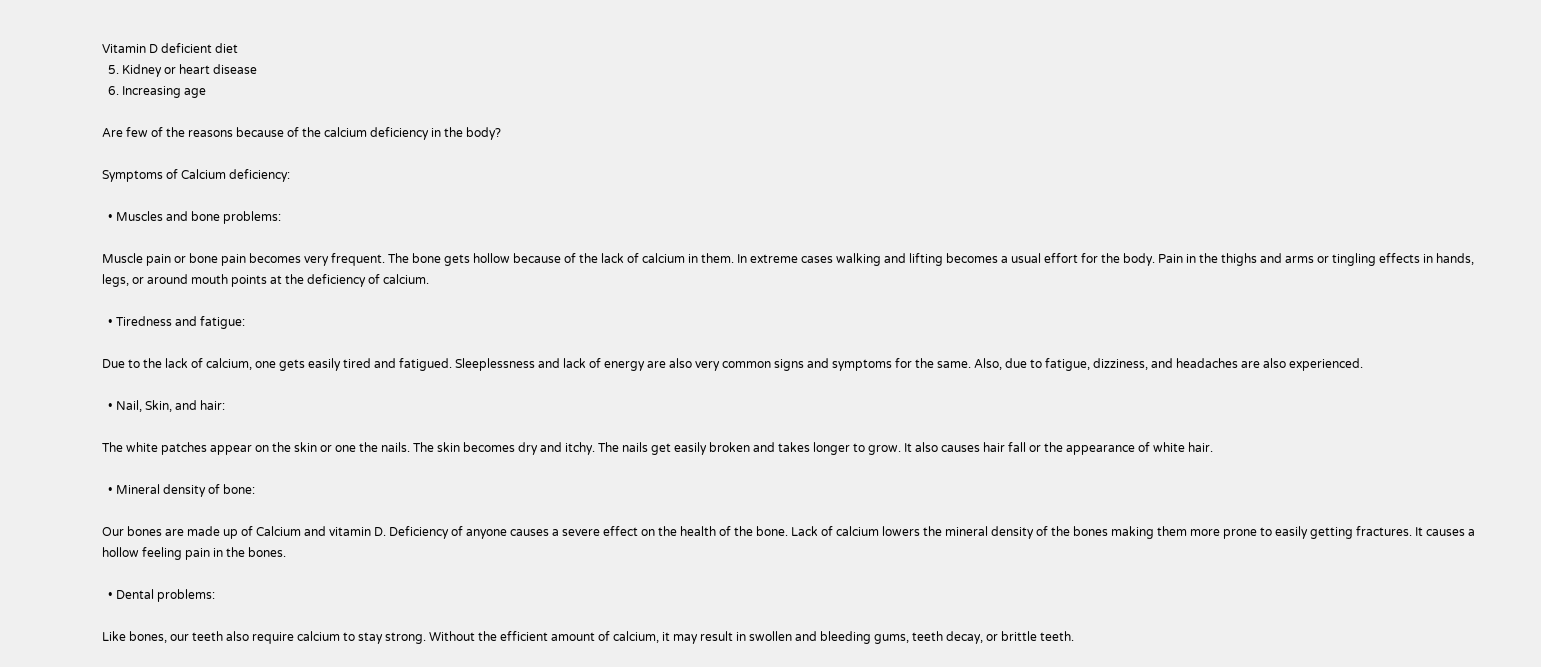Vitamin D deficient diet
  5. Kidney or heart disease
  6. Increasing age

Are few of the reasons because of the calcium deficiency in the body?

Symptoms of Calcium deficiency:

  • Muscles and bone problems:

Muscle pain or bone pain becomes very frequent. The bone gets hollow because of the lack of calcium in them. In extreme cases walking and lifting becomes a usual effort for the body. Pain in the thighs and arms or tingling effects in hands, legs, or around mouth points at the deficiency of calcium.

  • Tiredness and fatigue:

Due to the lack of calcium, one gets easily tired and fatigued. Sleeplessness and lack of energy are also very common signs and symptoms for the same. Also, due to fatigue, dizziness, and headaches are also experienced.

  • Nail, Skin, and hair:

The white patches appear on the skin or one the nails. The skin becomes dry and itchy. The nails get easily broken and takes longer to grow. It also causes hair fall or the appearance of white hair.

  • Mineral density of bone:

Our bones are made up of Calcium and vitamin D. Deficiency of anyone causes a severe effect on the health of the bone. Lack of calcium lowers the mineral density of the bones making them more prone to easily getting fractures. It causes a hollow feeling pain in the bones.

  • Dental problems:

Like bones, our teeth also require calcium to stay strong. Without the efficient amount of calcium, it may result in swollen and bleeding gums, teeth decay, or brittle teeth.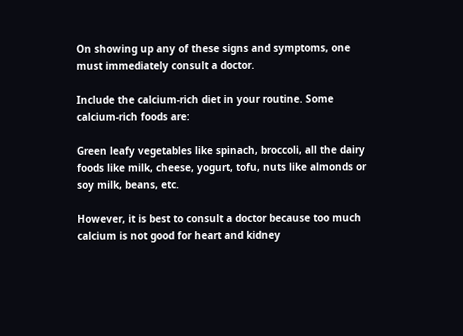On showing up any of these signs and symptoms, one must immediately consult a doctor.

Include the calcium-rich diet in your routine. Some calcium-rich foods are:

Green leafy vegetables like spinach, broccoli, all the dairy foods like milk, cheese, yogurt, tofu, nuts like almonds or soy milk, beans, etc.

However, it is best to consult a doctor because too much calcium is not good for heart and kidney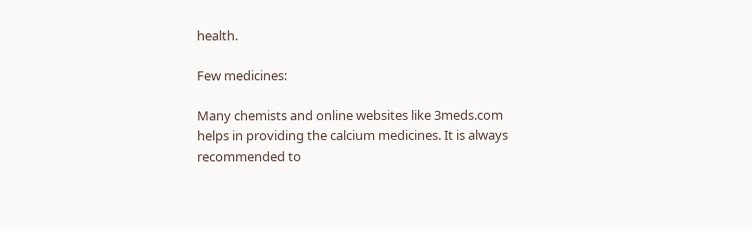health.

Few medicines:

Many chemists and online websites like 3meds.com helps in providing the calcium medicines. It is always recommended to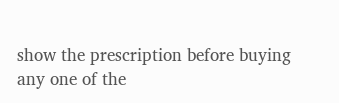show the prescription before buying any one of the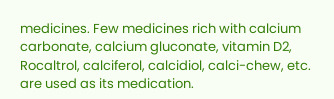medicines. Few medicines rich with calcium carbonate, calcium gluconate, vitamin D2, Rocaltrol, calciferol, calcidiol, calci-chew, etc. are used as its medication.